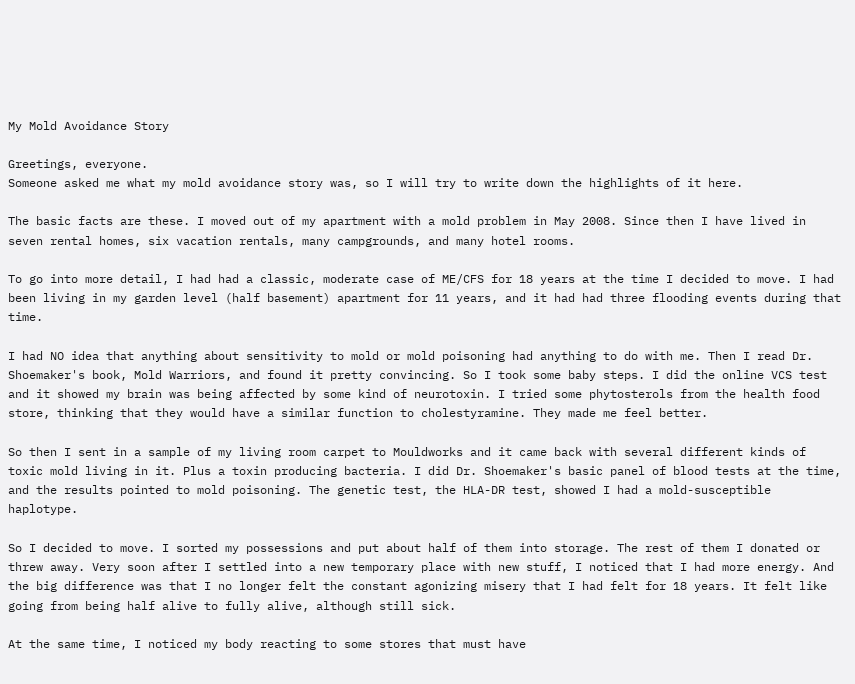My Mold Avoidance Story

Greetings, everyone.
Someone asked me what my mold avoidance story was, so I will try to write down the highlights of it here.

The basic facts are these. I moved out of my apartment with a mold problem in May 2008. Since then I have lived in seven rental homes, six vacation rentals, many campgrounds, and many hotel rooms.

To go into more detail, I had had a classic, moderate case of ME/CFS for 18 years at the time I decided to move. I had been living in my garden level (half basement) apartment for 11 years, and it had had three flooding events during that time.

I had NO idea that anything about sensitivity to mold or mold poisoning had anything to do with me. Then I read Dr. Shoemaker's book, Mold Warriors, and found it pretty convincing. So I took some baby steps. I did the online VCS test and it showed my brain was being affected by some kind of neurotoxin. I tried some phytosterols from the health food store, thinking that they would have a similar function to cholestyramine. They made me feel better.

So then I sent in a sample of my living room carpet to Mouldworks and it came back with several different kinds of toxic mold living in it. Plus a toxin producing bacteria. I did Dr. Shoemaker's basic panel of blood tests at the time, and the results pointed to mold poisoning. The genetic test, the HLA-DR test, showed I had a mold-susceptible haplotype.

So I decided to move. I sorted my possessions and put about half of them into storage. The rest of them I donated or threw away. Very soon after I settled into a new temporary place with new stuff, I noticed that I had more energy. And the big difference was that I no longer felt the constant agonizing misery that I had felt for 18 years. It felt like going from being half alive to fully alive, although still sick.

At the same time, I noticed my body reacting to some stores that must have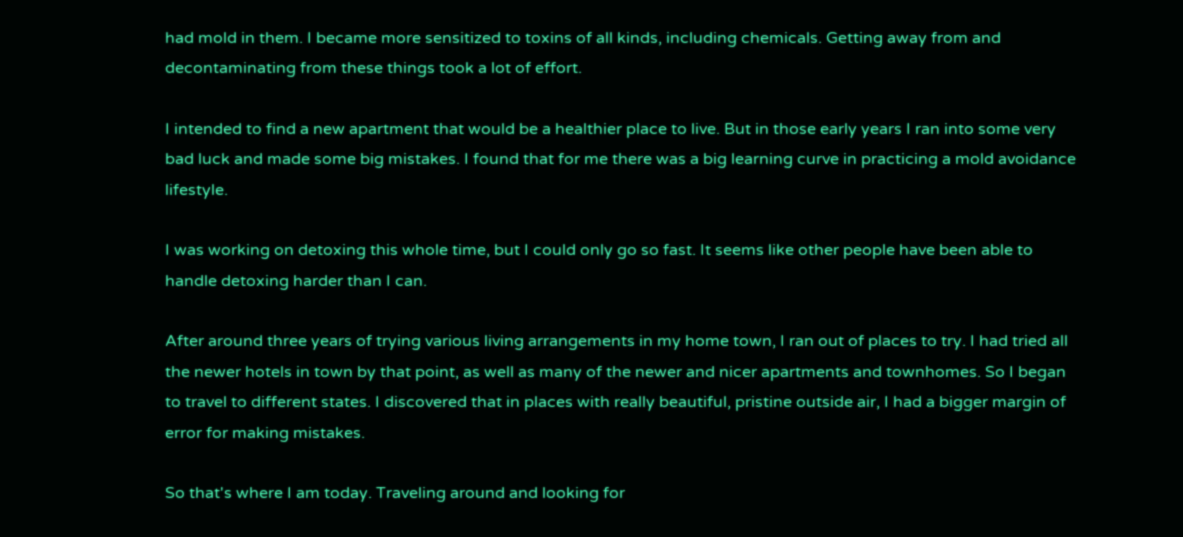had mold in them. I became more sensitized to toxins of all kinds, including chemicals. Getting away from and decontaminating from these things took a lot of effort.

I intended to find a new apartment that would be a healthier place to live. But in those early years I ran into some very bad luck and made some big mistakes. I found that for me there was a big learning curve in practicing a mold avoidance lifestyle.

I was working on detoxing this whole time, but I could only go so fast. It seems like other people have been able to handle detoxing harder than I can.

After around three years of trying various living arrangements in my home town, I ran out of places to try. I had tried all the newer hotels in town by that point, as well as many of the newer and nicer apartments and townhomes. So I began to travel to different states. I discovered that in places with really beautiful, pristine outside air, I had a bigger margin of error for making mistakes.

So that's where I am today. Traveling around and looking for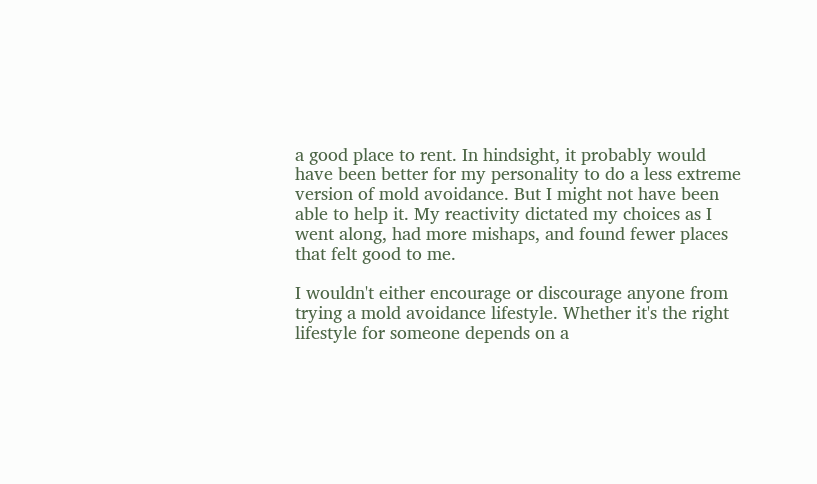a good place to rent. In hindsight, it probably would have been better for my personality to do a less extreme version of mold avoidance. But I might not have been able to help it. My reactivity dictated my choices as I went along, had more mishaps, and found fewer places that felt good to me.

I wouldn't either encourage or discourage anyone from trying a mold avoidance lifestyle. Whether it's the right lifestyle for someone depends on a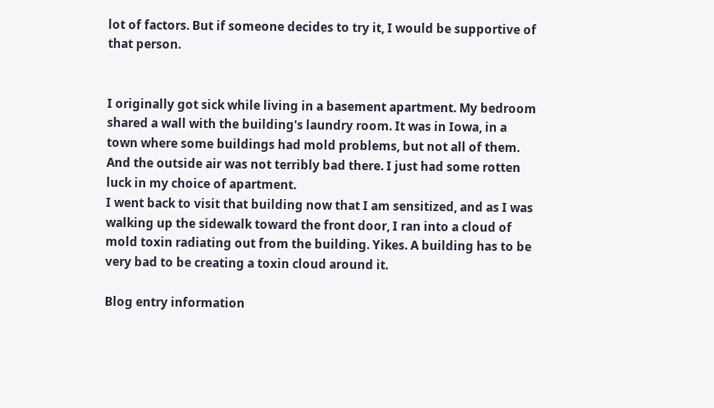lot of factors. But if someone decides to try it, I would be supportive of that person.


I originally got sick while living in a basement apartment. My bedroom shared a wall with the building's laundry room. It was in Iowa, in a town where some buildings had mold problems, but not all of them. And the outside air was not terribly bad there. I just had some rotten luck in my choice of apartment.
I went back to visit that building now that I am sensitized, and as I was walking up the sidewalk toward the front door, I ran into a cloud of mold toxin radiating out from the building. Yikes. A building has to be very bad to be creating a toxin cloud around it.

Blog entry information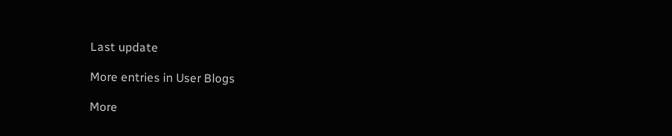Last update

More entries in User Blogs

More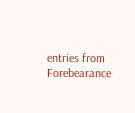entries from Forebearance